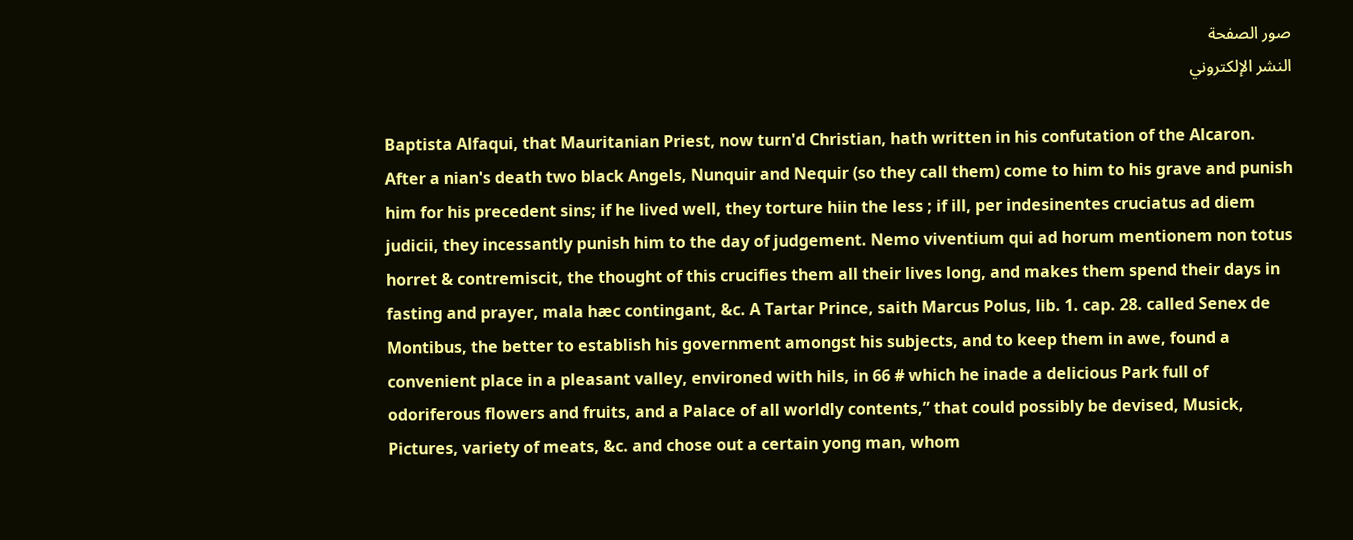صور الصفحة
النشر الإلكتروني

Baptista Alfaqui, that Mauritanian Priest, now turn'd Christian, hath written in his confutation of the Alcaron. After a nian's death two black Angels, Nunquir and Nequir (so they call them) come to him to his grave and punish him for his precedent sins; if he lived well, they torture hiin the less ; if ill, per indesinentes cruciatus ad diem judicii, they incessantly punish him to the day of judgement. Nemo viventium qui ad horum mentionem non totus horret & contremiscit, the thought of this crucifies them all their lives long, and makes them spend their days in fasting and prayer, mala hæc contingant, &c. A Tartar Prince, saith Marcus Polus, lib. 1. cap. 28. called Senex de Montibus, the better to establish his government amongst his subjects, and to keep them in awe, found a convenient place in a pleasant valley, environed with hils, in 66 # which he inade a delicious Park full of odoriferous flowers and fruits, and a Palace of all worldly contents,” that could possibly be devised, Musick, Pictures, variety of meats, &c. and chose out a certain yong man, whom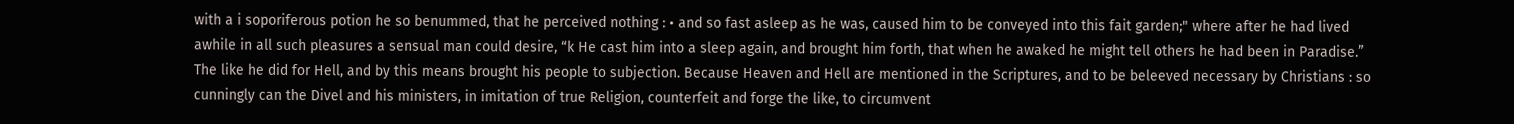with a i soporiferous potion he so benummed, that he perceived nothing : • and so fast asleep as he was, caused him to be conveyed into this fait garden;" where after he had lived awhile in all such pleasures a sensual man could desire, “k He cast him into a sleep again, and brought him forth, that when he awaked he might tell others he had been in Paradise.” The like he did for Hell, and by this means brought his people to subjection. Because Heaven and Hell are mentioned in the Scriptures, and to be beleeved necessary by Christians : so cunningly can the Divel and his ministers, in imitation of true Religion, counterfeit and forge the like, to circumvent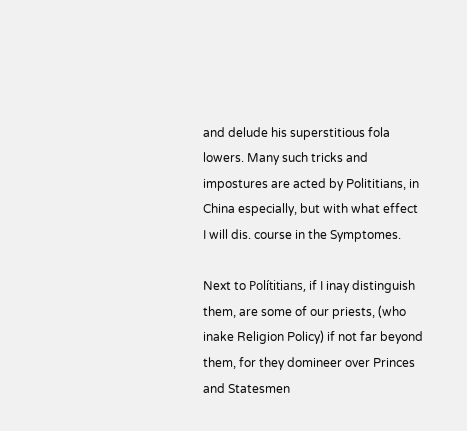and delude his superstitious fola lowers. Many such tricks and impostures are acted by Polititians, in China especially, but with what effect I will dis. course in the Symptomes.

Next to Polítitians, if I inay distinguish them, are some of our priests, (who inake Religion Policy) if not far beyond them, for they domineer over Princes and Statesmen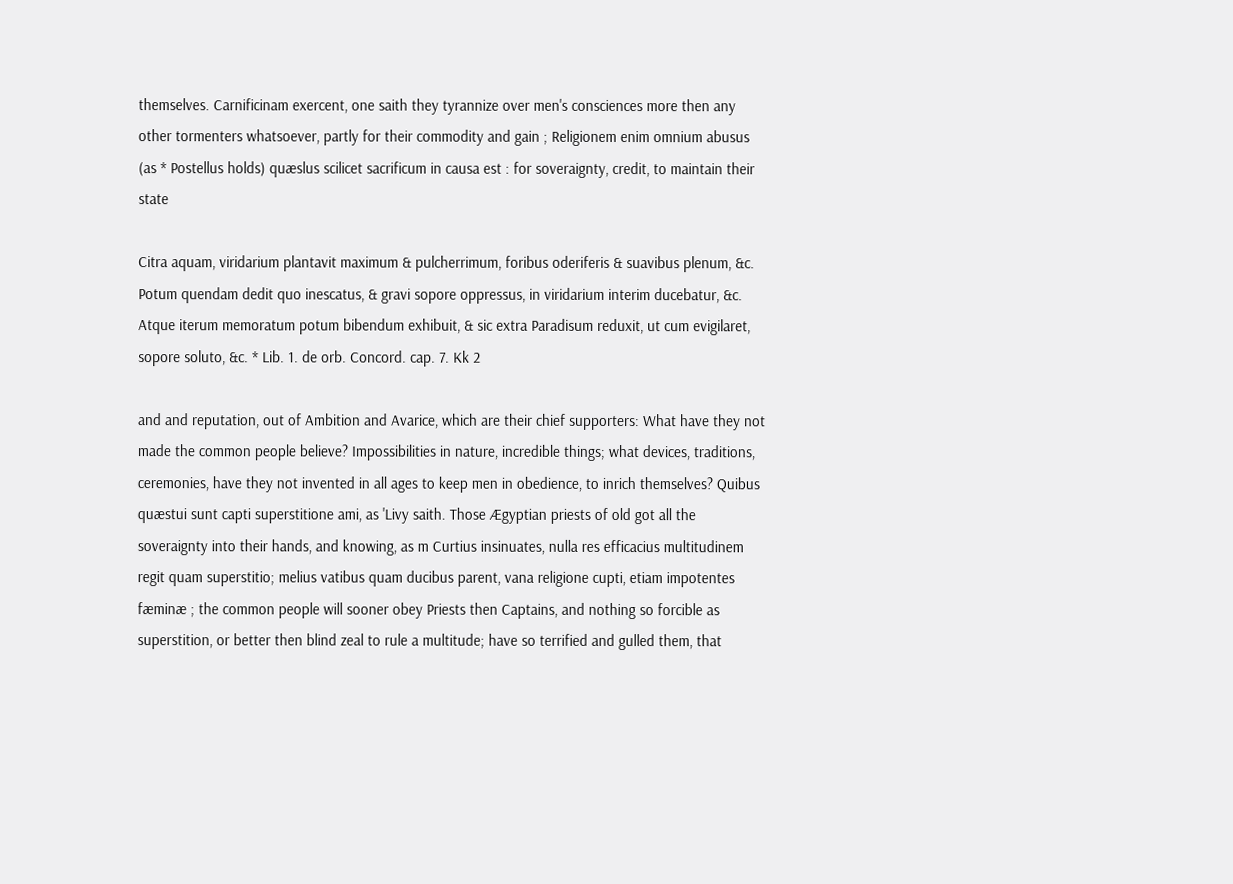themselves. Carnificinam exercent, one saith they tyrannize over men's consciences more then any other tormenters whatsoever, partly for their commodity and gain ; Religionem enim omnium abusus (as * Postellus holds) quæslus scilicet sacrificum in causa est : for soveraignty, credit, to maintain their state

Citra aquam, viridarium plantavit maximum & pulcherrimum, foribus oderiferis & suavibus plenum, &c. Potum quendam dedit quo inescatus, & gravi sopore oppressus, in viridarium interim ducebatur, &c. Atque iterum memoratum potum bibendum exhibuit, & sic extra Paradisum reduxit, ut cum evigilaret, sopore soluto, &c. * Lib. 1. de orb. Concord. cap. 7. Kk 2

and and reputation, out of Ambition and Avarice, which are their chief supporters: What have they not made the common people believe? Impossibilities in nature, incredible things; what devices, traditions, ceremonies, have they not invented in all ages to keep men in obedience, to inrich themselves? Quibus quæstui sunt capti superstitione ami, as 'Livy saith. Those Ægyptian priests of old got all the soveraignty into their hands, and knowing, as m Curtius insinuates, nulla res efficacius multitudinem regit quam superstitio; melius vatibus quam ducibus parent, vana religione cupti, etiam impotentes fæminæ ; the common people will sooner obey Priests then Captains, and nothing so forcible as superstition, or better then blind zeal to rule a multitude; have so terrified and gulled them, that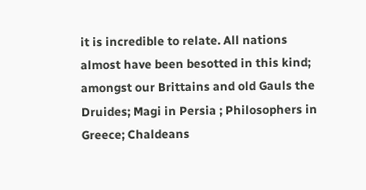it is incredible to relate. All nations almost have been besotted in this kind; amongst our Brittains and old Gauls the Druides; Magi in Persia ; Philosophers in Greece; Chaldeans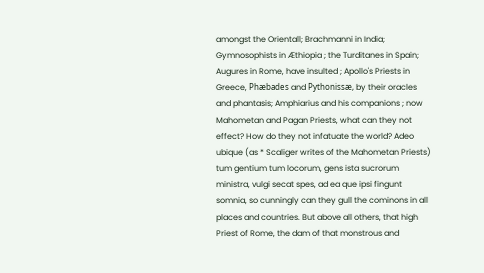amongst the Orientall; Brachmanni in India; Gymnosophists in Æthiopia ; the Turditanes in Spain; Augures in Rome, have insulted ; Apollo's Priests in Greece, Phæbades and Pythonissæ, by their oracles and phantasis; Amphiarius and his companions ; now Mahometan and Pagan Priests, what can they not effect? How do they not infatuate the world? Adeo ubique (as * Scaliger writes of the Mahometan Priests) tum gentium tum locorum, gens ista sucrorum ministra, vulgi secat spes, ad ea que ipsi fingunt somnia, so cunningly can they gull the cominons in all places and countries. But above all others, that high Priest of Rome, the dam of that monstrous and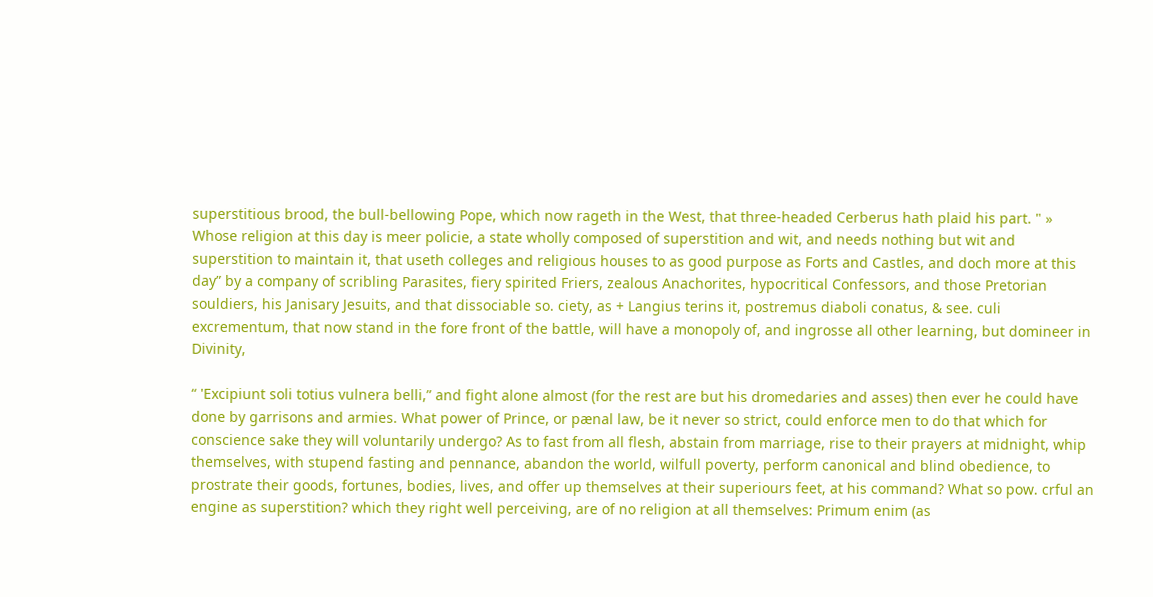superstitious brood, the bull-bellowing Pope, which now rageth in the West, that three-headed Cerberus hath plaid his part. " » Whose religion at this day is meer policie, a state wholly composed of superstition and wit, and needs nothing but wit and superstition to maintain it, that useth colleges and religious houses to as good purpose as Forts and Castles, and doch more at this day” by a company of scribling Parasites, fiery spirited Friers, zealous Anachorites, hypocritical Confessors, and those Pretorian souldiers, his Janisary Jesuits, and that dissociable so. ciety, as + Langius terins it, postremus diaboli conatus, & see. culi excrementum, that now stand in the fore front of the battle, will have a monopoly of, and ingrosse all other learning, but domineer in Divinity,

“ 'Excipiunt soli totius vulnera belli,” and fight alone almost (for the rest are but his dromedaries and asses) then ever he could have done by garrisons and armies. What power of Prince, or pænal law, be it never so strict, could enforce men to do that which for conscience sake they will voluntarily undergo? As to fast from all flesh, abstain from marriage, rise to their prayers at midnight, whip themselves, with stupend fasting and pennance, abandon the world, wilfull poverty, perform canonical and blind obedience, to prostrate their goods, fortunes, bodies, lives, and offer up themselves at their superiours feet, at his command? What so pow. crful an engine as superstition? which they right well perceiving, are of no religion at all themselves: Primum enim (as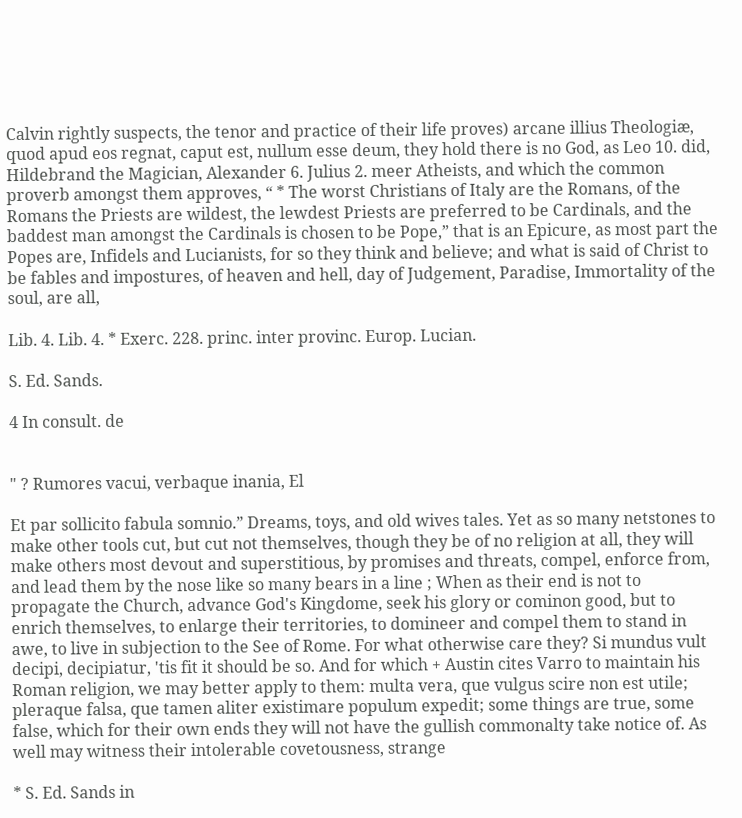Calvin rightly suspects, the tenor and practice of their life proves) arcane illius Theologiæ, quod apud eos regnat, caput est, nullum esse deum, they hold there is no God, as Leo 10. did, Hildebrand the Magician, Alexander 6. Julius 2. meer Atheists, and which the common proverb amongst them approves, “ * The worst Christians of Italy are the Romans, of the Romans the Priests are wildest, the lewdest Priests are preferred to be Cardinals, and the baddest man amongst the Cardinals is chosen to be Pope,” that is an Epicure, as most part the Popes are, Infidels and Lucianists, for so they think and believe; and what is said of Christ to be fables and impostures, of heaven and hell, day of Judgement, Paradise, Immortality of the soul, are all,

Lib. 4. Lib. 4. * Exerc. 228. princ. inter provinc. Europ. Lucian.

S. Ed. Sands.

4 In consult. de


" ? Rumores vacui, verbaque inania, El

Et par sollicito fabula somnio.” Dreams, toys, and old wives tales. Yet as so many netstones to make other tools cut, but cut not themselves, though they be of no religion at all, they will make others most devout and superstitious, by promises and threats, compel, enforce from, and lead them by the nose like so many bears in a line ; When as their end is not to propagate the Church, advance God's Kingdome, seek his glory or cominon good, but to enrich themselves, to enlarge their territories, to domineer and compel them to stand in awe, to live in subjection to the See of Rome. For what otherwise care they? Si mundus vult decipi, decipiatur, 'tis fit it should be so. And for which + Austin cites Varro to maintain his Roman religion, we may better apply to them: multa vera, que vulgus scire non est utile; pleraque falsa, que tamen aliter existimare populum expedit; some things are true, some false, which for their own ends they will not have the gullish commonalty take notice of. As well may witness their intolerable covetousness, strange

* S. Ed. Sands in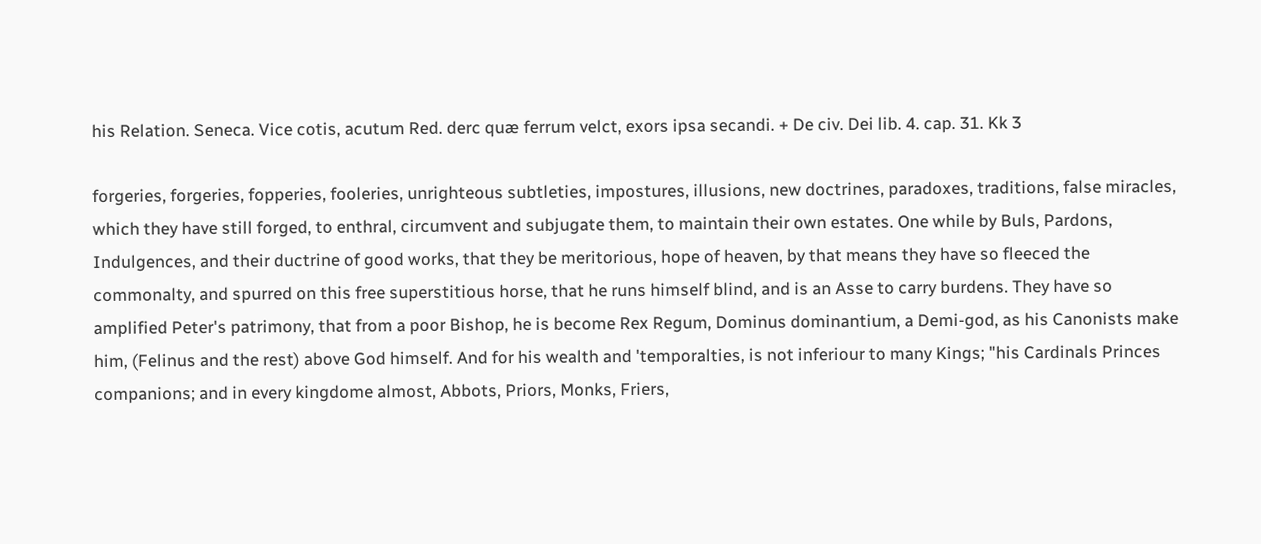his Relation. Seneca. Vice cotis, acutum Red. derc quæ ferrum velct, exors ipsa secandi. + De civ. Dei lib. 4. cap. 31. Kk 3

forgeries, forgeries, fopperies, fooleries, unrighteous subtleties, impostures, illusions, new doctrines, paradoxes, traditions, false miracles, which they have still forged, to enthral, circumvent and subjugate them, to maintain their own estates. One while by Buls, Pardons, Indulgences, and their ductrine of good works, that they be meritorious, hope of heaven, by that means they have so fleeced the commonalty, and spurred on this free superstitious horse, that he runs himself blind, and is an Asse to carry burdens. They have so amplified Peter's patrimony, that from a poor Bishop, he is become Rex Regum, Dominus dominantium, a Demi-god, as his Canonists make him, (Felinus and the rest) above God himself. And for his wealth and 'temporalties, is not inferiour to many Kings; "his Cardinals Princes companions; and in every kingdome almost, Abbots, Priors, Monks, Friers,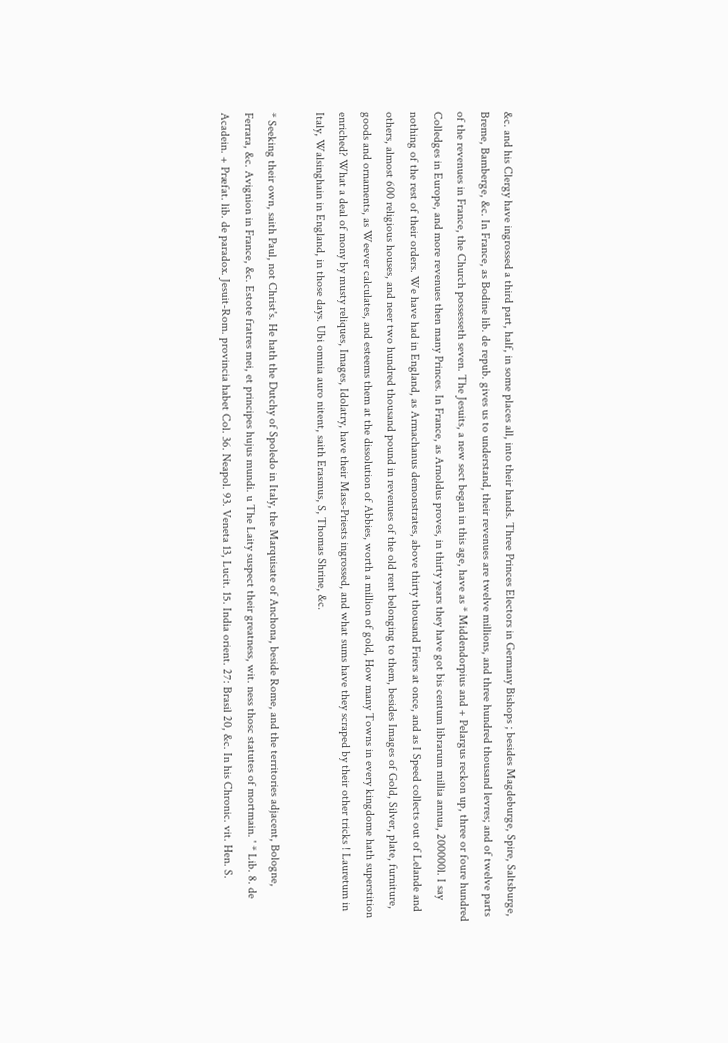&c. and his Clergy have ingrossed a third part, half, in some places all, into their hands. Three Princes Electors in Germany Bishops ; besides Magdeburge, Spire, Saltsburge, Breme, Bamberge, &c. In France, as Bodine lib. de repub. gives us to understand, their revenues are twelve millions, and three hundred thousand levres; and of twelve parts of the revenues in France, the Church possesseth seven. The Jesuits, a new sect began in this age, have as * Middendorpius and + Pelargus reckon up, three or foure hundred Colledges in Europe, and more revenues then many Princes. In France, as Arnoldus proves, in thirty years they have got bis centum librarum millia annua, 200000l. I say nothing of the rest of their orders. We have had in England, as Armachanus demonstrates, above thirty thousand Friers at once, and as I Speed collects out of Lelande and others, almost 600 religious houses, and neer two hundred thousand pound in revenues of the old rent belonging to them, besides Images of Gold, Silver, plate, furniture, goods and ornaments, as Weever calculates, and esteems them at the dissolution of Abbies, worth a million of gold, How many Towns in every kingdome hath superstition enriched? What a deal of mony by musty reliques, Images, Idolatry, have their Mass-Priests ingrossed, and what sums have they scraped by their other tricks ! Lauretum in Italy, Walsinghain in England, in those days. Ubi omnia auro nitent, saith Erasmus, S, Thomas Shrine, &c.

* Seeking their own, saith Paul, not Christ's. He hath the Dutchy of Spoledo in Italy, the Marquisate of Anchona, beside Rome, and the territories adjacent, Bologne, Ferrara, &c. Avignion in France, &c. Estote fratres mei, et principes hujus mundi. u The Laity suspect their greatness, wit. ness thosc statutes of mortmain. ' * Lib. 8. de Acadein. + Præfat. lib. de paradox. Jesuit-Rom. provincia habet Col. 36. Neapol. 93. Veneta 13, Lucit. 15. India orient. 27: Brasil 20, &c. In his Chronic. vit. Hen. S.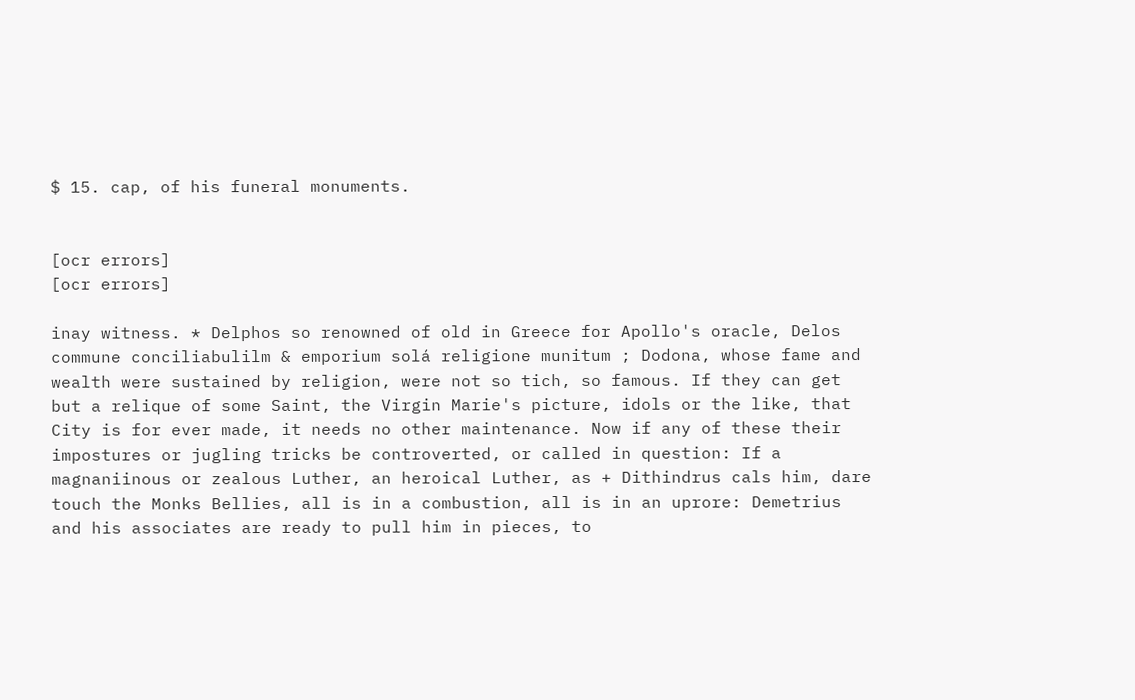$ 15. cap, of his funeral monuments.


[ocr errors]
[ocr errors]

inay witness. * Delphos so renowned of old in Greece for Apollo's oracle, Delos commune conciliabulilm & emporium solá religione munitum ; Dodona, whose fame and wealth were sustained by religion, were not so tich, so famous. If they can get but a relique of some Saint, the Virgin Marie's picture, idols or the like, that City is for ever made, it needs no other maintenance. Now if any of these their impostures or jugling tricks be controverted, or called in question: If a magnaniinous or zealous Luther, an heroical Luther, as + Dithindrus cals him, dare touch the Monks Bellies, all is in a combustion, all is in an uprore: Demetrius and his associates are ready to pull him in pieces, to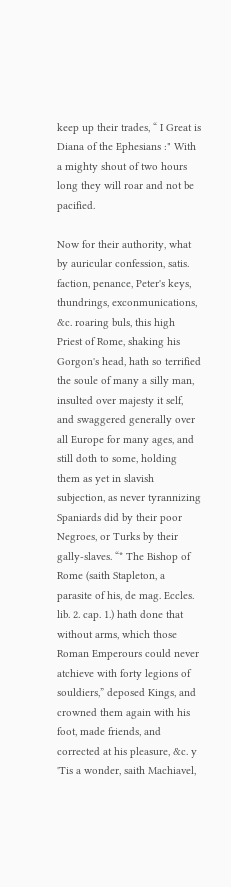keep up their trades, “ I Great is Diana of the Ephesians :" With a mighty shout of two hours long they will roar and not be pacified.

Now for their authority, what by auricular confession, satis. faction, penance, Peter's keys, thundrings, exconmunications, &c. roaring buls, this high Priest of Rome, shaking his Gorgon's head, hath so terrified the soule of many a silly man, insulted over majesty it self, and swaggered generally over all Europe for many ages, and still doth to some, holding them as yet in slavish subjection, as never tyrannizing Spaniards did by their poor Negroes, or Turks by their gally-slaves. “* The Bishop of Rome (saith Stapleton, a parasite of his, de mag. Eccles. lib. 2. cap. 1.) hath done that without arms, which those Roman Emperours could never atchieve with forty legions of souldiers,” deposed Kings, and crowned them again with his foot, made friends, and corrected at his pleasure, &c. y 'Tis a wonder, saith Machiavel,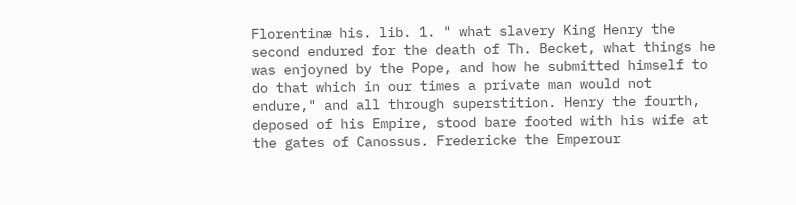Florentinæ his. lib. 1. " what slavery King Henry the second endured for the death of Th. Becket, what things he was enjoyned by the Pope, and how he submitted himself to do that which in our times a private man would not endure," and all through superstition. Henry the fourth, deposed of his Empire, stood bare footed with his wife at the gates of Canossus. Fredericke the Emperour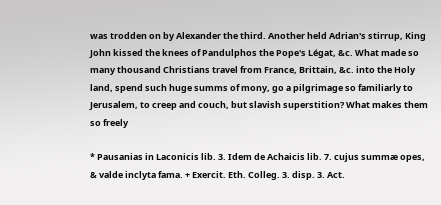was trodden on by Alexander the third. Another held Adrian's stirrup, King John kissed the knees of Pandulphos the Pope's Légat, &c. What made so many thousand Christians travel from France, Brittain, &c. into the Holy land, spend such huge summs of mony, go a pilgrimage so familiarly to Jerusalem, to creep and couch, but slavish superstition? What makes them so freely

* Pausanias in Laconicis lib. 3. Idem de Achaicis lib. 7. cujus summæ opes, & valde inclyta fama. + Exercit. Eth. Colleg. 3. disp. 3. Act.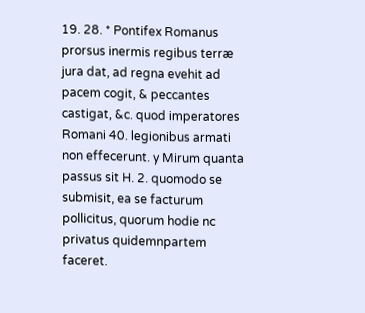19. 28. * Pontifex Romanus prorsus inermis regibus terræ jura dat, ad regna evehit ad pacem cogit, & peccantes castigat, &c. quod imperatores Romani 40. legionibus armati non effecerunt. y Mirum quanta passus sit H. 2. quomodo se submisit, ea se facturum pollicitus, quorum hodie nc privatus quidemnpartem faceret.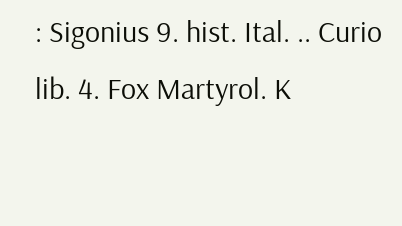: Sigonius 9. hist. Ital. .. Curio lib. 4. Fox Martyrol. K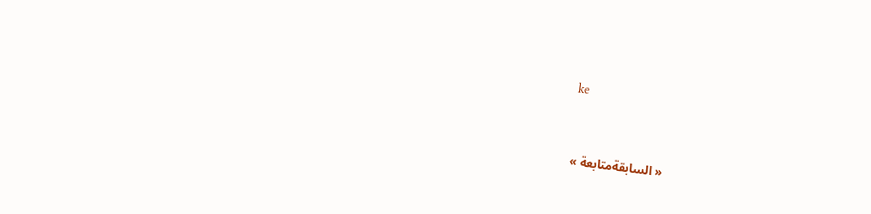ke


« السابقةمتابعة »